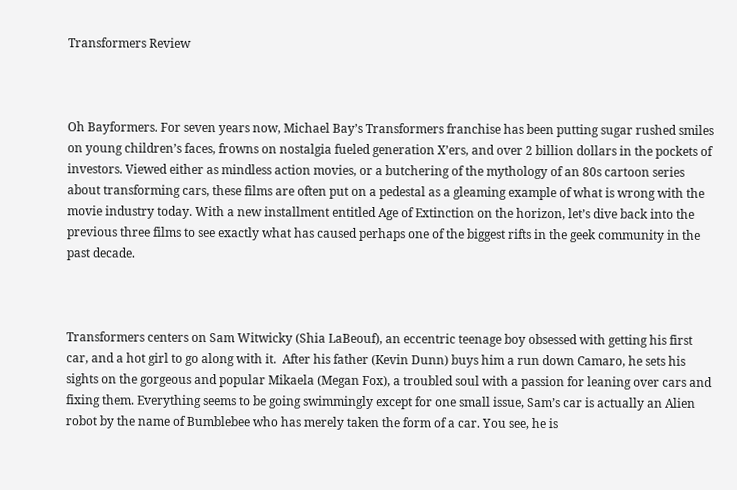Transformers Review



Oh Bayformers. For seven years now, Michael Bay’s Transformers franchise has been putting sugar rushed smiles on young children’s faces, frowns on nostalgia fueled generation X’ers, and over 2 billion dollars in the pockets of investors. Viewed either as mindless action movies, or a butchering of the mythology of an 80s cartoon series about transforming cars, these films are often put on a pedestal as a gleaming example of what is wrong with the movie industry today. With a new installment entitled Age of Extinction on the horizon, let’s dive back into the previous three films to see exactly what has caused perhaps one of the biggest rifts in the geek community in the past decade.



Transformers centers on Sam Witwicky (Shia LaBeouf), an eccentric teenage boy obsessed with getting his first car, and a hot girl to go along with it.  After his father (Kevin Dunn) buys him a run down Camaro, he sets his sights on the gorgeous and popular Mikaela (Megan Fox), a troubled soul with a passion for leaning over cars and fixing them. Everything seems to be going swimmingly except for one small issue, Sam’s car is actually an Alien robot by the name of Bumblebee who has merely taken the form of a car. You see, he is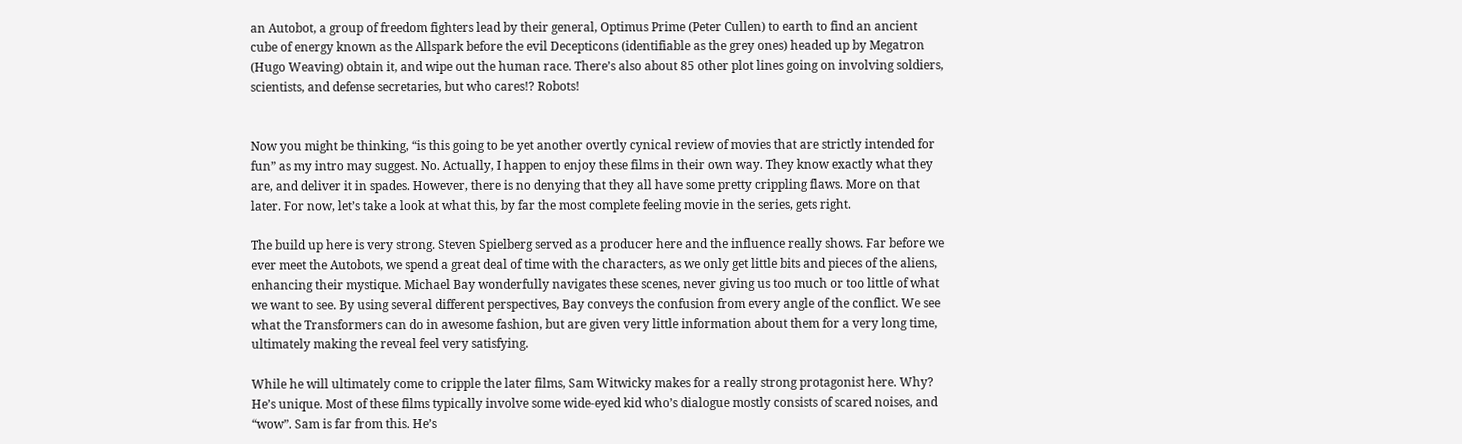an Autobot, a group of freedom fighters lead by their general, Optimus Prime (Peter Cullen) to earth to find an ancient cube of energy known as the Allspark before the evil Decepticons (identifiable as the grey ones) headed up by Megatron (Hugo Weaving) obtain it, and wipe out the human race. There’s also about 85 other plot lines going on involving soldiers, scientists, and defense secretaries, but who cares!? Robots!


Now you might be thinking, “is this going to be yet another overtly cynical review of movies that are strictly intended for fun” as my intro may suggest. No. Actually, I happen to enjoy these films in their own way. They know exactly what they are, and deliver it in spades. However, there is no denying that they all have some pretty crippling flaws. More on that later. For now, let’s take a look at what this, by far the most complete feeling movie in the series, gets right.

The build up here is very strong. Steven Spielberg served as a producer here and the influence really shows. Far before we ever meet the Autobots, we spend a great deal of time with the characters, as we only get little bits and pieces of the aliens, enhancing their mystique. Michael Bay wonderfully navigates these scenes, never giving us too much or too little of what we want to see. By using several different perspectives, Bay conveys the confusion from every angle of the conflict. We see what the Transformers can do in awesome fashion, but are given very little information about them for a very long time, ultimately making the reveal feel very satisfying.

While he will ultimately come to cripple the later films, Sam Witwicky makes for a really strong protagonist here. Why? He’s unique. Most of these films typically involve some wide-eyed kid who’s dialogue mostly consists of scared noises, and “wow”. Sam is far from this. He’s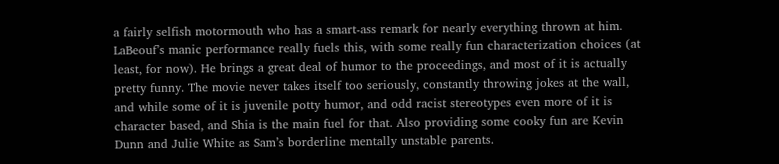a fairly selfish motormouth who has a smart-ass remark for nearly everything thrown at him. LaBeouf’s manic performance really fuels this, with some really fun characterization choices (at least, for now). He brings a great deal of humor to the proceedings, and most of it is actually pretty funny. The movie never takes itself too seriously, constantly throwing jokes at the wall, and while some of it is juvenile potty humor, and odd racist stereotypes even more of it is character based, and Shia is the main fuel for that. Also providing some cooky fun are Kevin Dunn and Julie White as Sam’s borderline mentally unstable parents.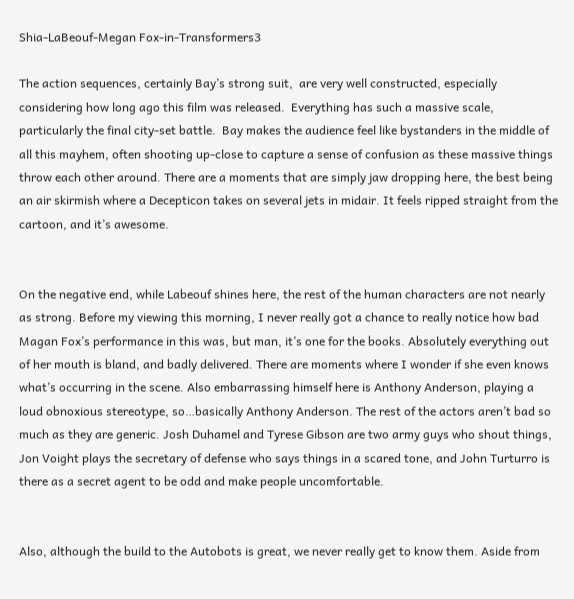Shia-LaBeouf-Megan Fox-in-Transformers3

The action sequences, certainly Bay’s strong suit,  are very well constructed, especially considering how long ago this film was released.  Everything has such a massive scale, particularly the final city-set battle.  Bay makes the audience feel like bystanders in the middle of all this mayhem, often shooting up-close to capture a sense of confusion as these massive things throw each other around. There are a moments that are simply jaw dropping here, the best being an air skirmish where a Decepticon takes on several jets in midair. It feels ripped straight from the cartoon, and it’s awesome.


On the negative end, while Labeouf shines here, the rest of the human characters are not nearly as strong. Before my viewing this morning, I never really got a chance to really notice how bad Magan Fox’s performance in this was, but man, it’s one for the books. Absolutely everything out of her mouth is bland, and badly delivered. There are moments where I wonder if she even knows what’s occurring in the scene. Also embarrassing himself here is Anthony Anderson, playing a loud obnoxious stereotype, so…basically Anthony Anderson. The rest of the actors aren’t bad so much as they are generic. Josh Duhamel and Tyrese Gibson are two army guys who shout things, Jon Voight plays the secretary of defense who says things in a scared tone, and John Turturro is there as a secret agent to be odd and make people uncomfortable.


Also, although the build to the Autobots is great, we never really get to know them. Aside from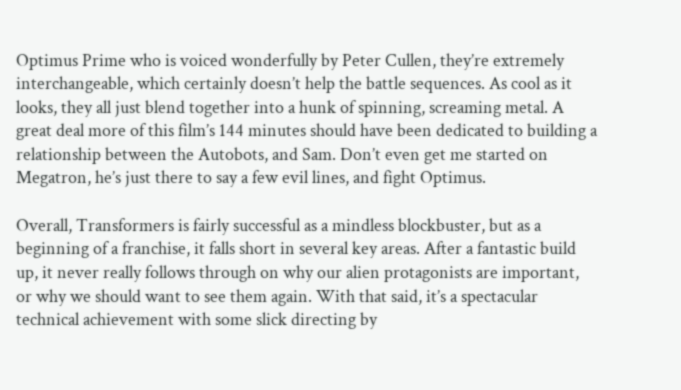Optimus Prime who is voiced wonderfully by Peter Cullen, they’re extremely interchangeable, which certainly doesn’t help the battle sequences. As cool as it looks, they all just blend together into a hunk of spinning, screaming metal. A great deal more of this film’s 144 minutes should have been dedicated to building a relationship between the Autobots, and Sam. Don’t even get me started on Megatron, he’s just there to say a few evil lines, and fight Optimus.

Overall, Transformers is fairly successful as a mindless blockbuster, but as a beginning of a franchise, it falls short in several key areas. After a fantastic build up, it never really follows through on why our alien protagonists are important, or why we should want to see them again. With that said, it’s a spectacular technical achievement with some slick directing by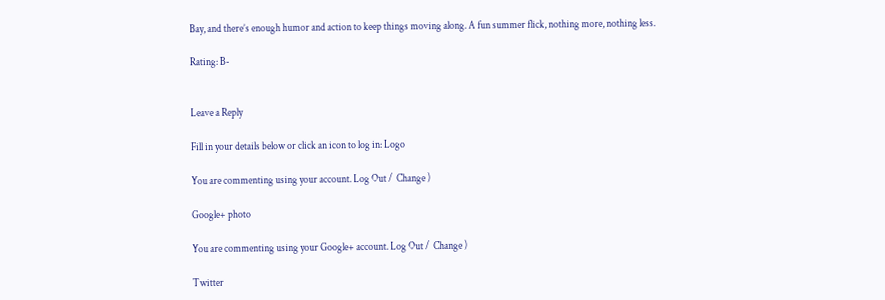Bay, and there’s enough humor and action to keep things moving along. A fun summer flick, nothing more, nothing less.

Rating: B-


Leave a Reply

Fill in your details below or click an icon to log in: Logo

You are commenting using your account. Log Out /  Change )

Google+ photo

You are commenting using your Google+ account. Log Out /  Change )

Twitter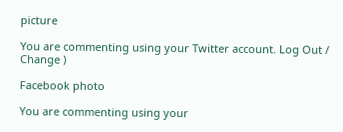picture

You are commenting using your Twitter account. Log Out /  Change )

Facebook photo

You are commenting using your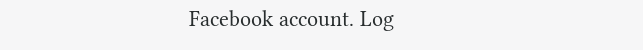Facebook account. Log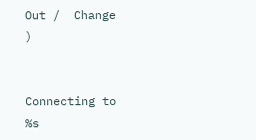Out /  Change )


Connecting to %s